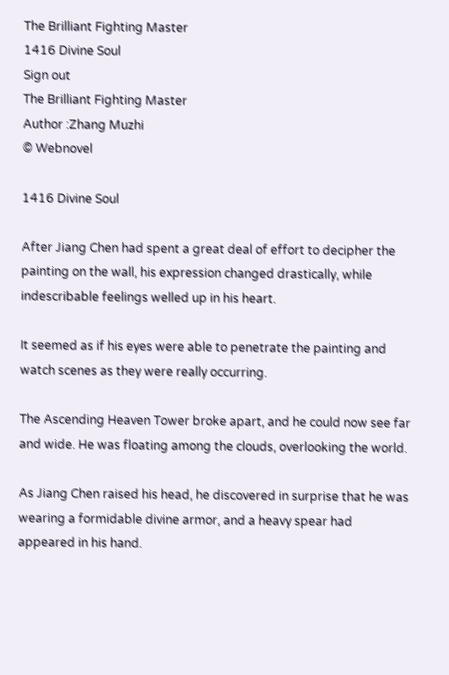The Brilliant Fighting Master
1416 Divine Soul
Sign out
The Brilliant Fighting Master
Author :Zhang Muzhi
© Webnovel

1416 Divine Soul

After Jiang Chen had spent a great deal of effort to decipher the painting on the wall, his expression changed drastically, while indescribable feelings welled up in his heart.

It seemed as if his eyes were able to penetrate the painting and watch scenes as they were really occurring.

The Ascending Heaven Tower broke apart, and he could now see far and wide. He was floating among the clouds, overlooking the world.

As Jiang Chen raised his head, he discovered in surprise that he was wearing a formidable divine armor, and a heavy spear had appeared in his hand.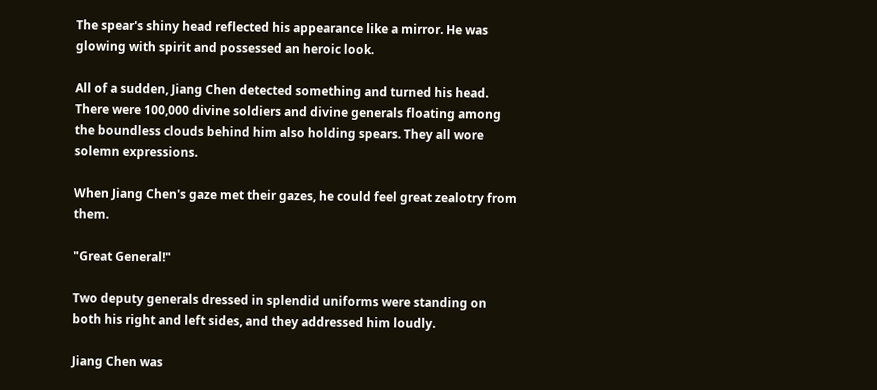The spear's shiny head reflected his appearance like a mirror. He was glowing with spirit and possessed an heroic look.

All of a sudden, Jiang Chen detected something and turned his head. There were 100,000 divine soldiers and divine generals floating among the boundless clouds behind him also holding spears. They all wore solemn expressions.

When Jiang Chen's gaze met their gazes, he could feel great zealotry from them.

"Great General!"

Two deputy generals dressed in splendid uniforms were standing on both his right and left sides, and they addressed him loudly.

Jiang Chen was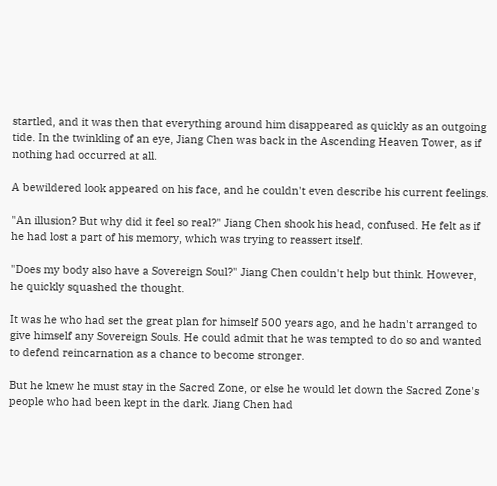startled, and it was then that everything around him disappeared as quickly as an outgoing tide. In the twinkling of an eye, Jiang Chen was back in the Ascending Heaven Tower, as if nothing had occurred at all.

A bewildered look appeared on his face, and he couldn't even describe his current feelings.

"An illusion? But why did it feel so real?" Jiang Chen shook his head, confused. He felt as if he had lost a part of his memory, which was trying to reassert itself.

"Does my body also have a Sovereign Soul?" Jiang Chen couldn't help but think. However, he quickly squashed the thought.

It was he who had set the great plan for himself 500 years ago, and he hadn't arranged to give himself any Sovereign Souls. He could admit that he was tempted to do so and wanted to defend reincarnation as a chance to become stronger.

But he knew he must stay in the Sacred Zone, or else he would let down the Sacred Zone's people who had been kept in the dark. Jiang Chen had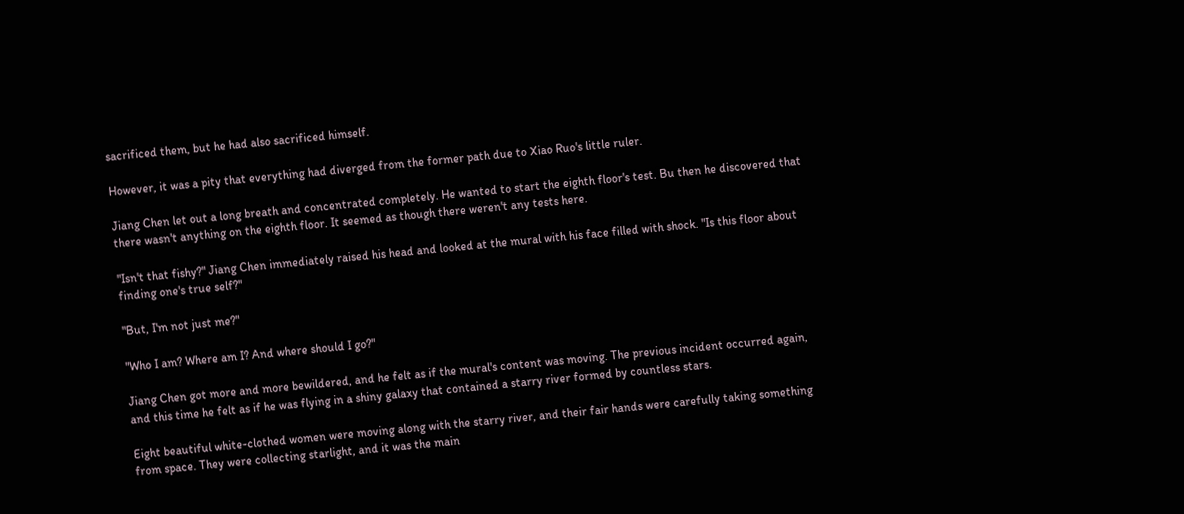sacrificed them, but he had also sacrificed himself.

However, it was a pity that everything had diverged from the former path due to Xiao Ruo's little ruler.

Jiang Chen let out a long breath and concentrated completely. He wanted to start the eighth floor's test. Bu then he discovered that there wasn't anything on the eighth floor. It seemed as though there weren't any tests here.

"Isn't that fishy?" Jiang Chen immediately raised his head and looked at the mural with his face filled with shock. "Is this floor about finding one's true self?"

"But, I'm not just me?"

"Who I am? Where am I? And where should I go?"

Jiang Chen got more and more bewildered, and he felt as if the mural's content was moving. The previous incident occurred again, and this time he felt as if he was flying in a shiny galaxy that contained a starry river formed by countless stars.

Eight beautiful white-clothed women were moving along with the starry river, and their fair hands were carefully taking something from space. They were collecting starlight, and it was the main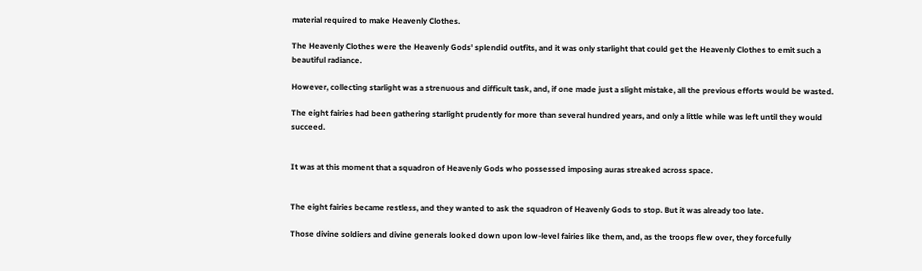material required to make Heavenly Clothes.

The Heavenly Clothes were the Heavenly Gods' splendid outfits, and it was only starlight that could get the Heavenly Clothes to emit such a beautiful radiance.

However, collecting starlight was a strenuous and difficult task, and, if one made just a slight mistake, all the previous efforts would be wasted.

The eight fairies had been gathering starlight prudently for more than several hundred years, and only a little while was left until they would succeed.


It was at this moment that a squadron of Heavenly Gods who possessed imposing auras streaked across space.


The eight fairies became restless, and they wanted to ask the squadron of Heavenly Gods to stop. But it was already too late.

Those divine soldiers and divine generals looked down upon low-level fairies like them, and, as the troops flew over, they forcefully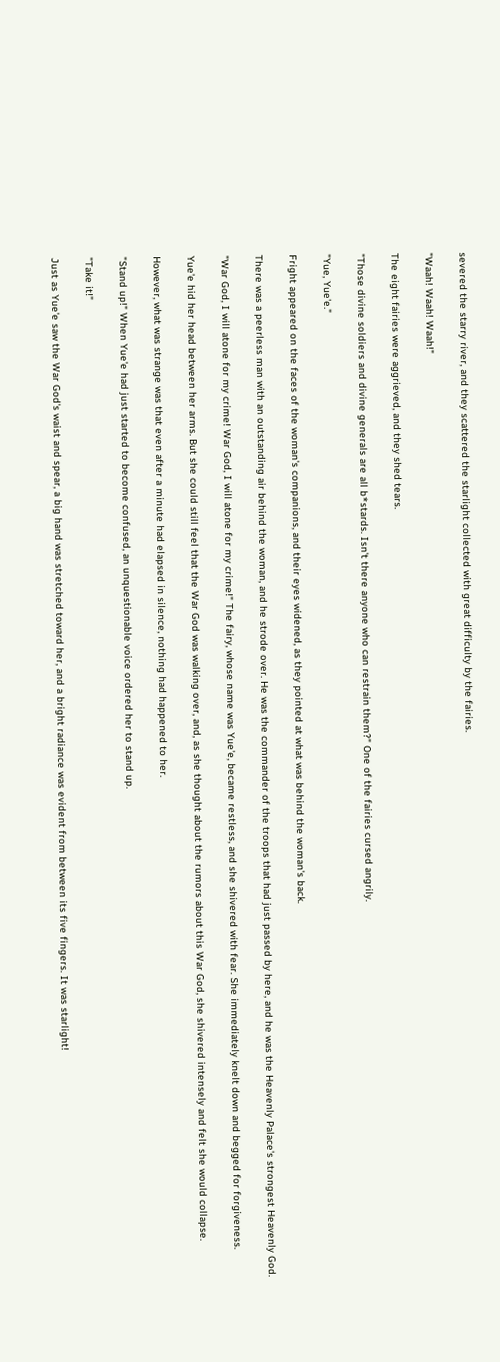severed the starry river, and they scattered the starlight collected with great difficulty by the fairies.

"Waah! Waah! Waah!"

The eight fairies were aggrieved, and they shed tears.

"Those divine soldiers and divine generals are all b*stards. Isn't there anyone who can restrain them?" One of the fairies cursed angrily.

"Yue, Yue'e."

Fright appeared on the faces of the woman's companions, and their eyes widened, as they pointed at what was behind the woman's back.

There was a peerless man with an outstanding air behind the woman, and he strode over. He was the commander of the troops that had just passed by here, and he was the Heavenly Palace's strongest Heavenly God.

"War God, I will atone for my crime! War God, I will atone for my crime!" The fairy, whose name was Yue'e, became restless, and she shivered with fear. She immediately knelt down and begged for forgiveness.

Yue'e hid her head between her arms. But she could still feel that the War God was walking over, and, as she thought about the rumors about this War God, she shivered intensely and felt she would collapse.

However, what was strange was that even after a minute had elapsed in silence, nothing had happened to her.

"Stand up!" When Yue'e had just started to become confused, an unquestionable voice ordered her to stand up.

"Take it!"

Just as Yue'e saw the War God's waist and spear, a big hand was stretched toward her, and a bright radiance was evident from between its five fingers. It was starlight!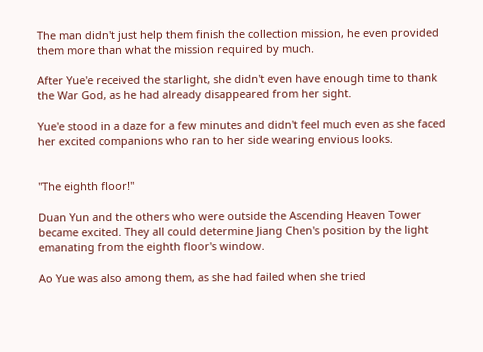The man didn't just help them finish the collection mission, he even provided them more than what the mission required by much.

After Yue'e received the starlight, she didn't even have enough time to thank the War God, as he had already disappeared from her sight.

Yue'e stood in a daze for a few minutes and didn't feel much even as she faced her excited companions who ran to her side wearing envious looks.


"The eighth floor!"

Duan Yun and the others who were outside the Ascending Heaven Tower became excited. They all could determine Jiang Chen's position by the light emanating from the eighth floor's window.

Ao Yue was also among them, as she had failed when she tried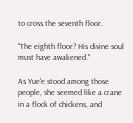to cross the seventh floor.

"The eighth floor? His divine soul must have awakened."

As Yue'e stood among those people, she seemed like a crane in a flock of chickens, and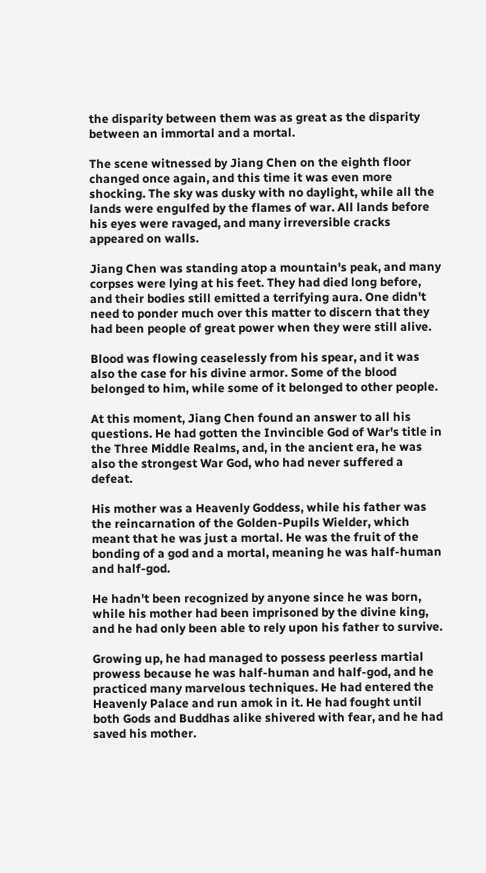the disparity between them was as great as the disparity between an immortal and a mortal.

The scene witnessed by Jiang Chen on the eighth floor changed once again, and this time it was even more shocking. The sky was dusky with no daylight, while all the lands were engulfed by the flames of war. All lands before his eyes were ravaged, and many irreversible cracks appeared on walls.

Jiang Chen was standing atop a mountain's peak, and many corpses were lying at his feet. They had died long before, and their bodies still emitted a terrifying aura. One didn't need to ponder much over this matter to discern that they had been people of great power when they were still alive.

Blood was flowing ceaselessly from his spear, and it was also the case for his divine armor. Some of the blood belonged to him, while some of it belonged to other people.

At this moment, Jiang Chen found an answer to all his questions. He had gotten the Invincible God of War's title in the Three Middle Realms, and, in the ancient era, he was also the strongest War God, who had never suffered a defeat.

His mother was a Heavenly Goddess, while his father was the reincarnation of the Golden-Pupils Wielder, which meant that he was just a mortal. He was the fruit of the bonding of a god and a mortal, meaning he was half-human and half-god.

He hadn't been recognized by anyone since he was born, while his mother had been imprisoned by the divine king, and he had only been able to rely upon his father to survive.

Growing up, he had managed to possess peerless martial prowess because he was half-human and half-god, and he practiced many marvelous techniques. He had entered the Heavenly Palace and run amok in it. He had fought until both Gods and Buddhas alike shivered with fear, and he had saved his mother.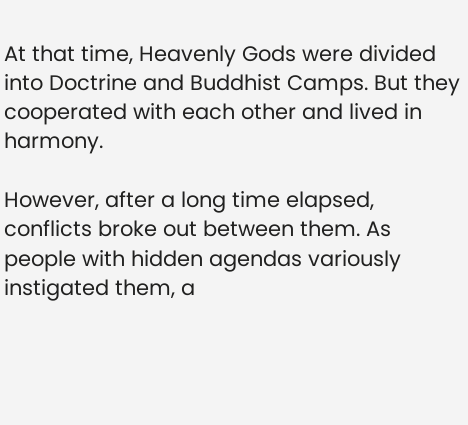At that time, Heavenly Gods were divided into Doctrine and Buddhist Camps. But they cooperated with each other and lived in harmony.

However, after a long time elapsed, conflicts broke out between them. As people with hidden agendas variously instigated them, a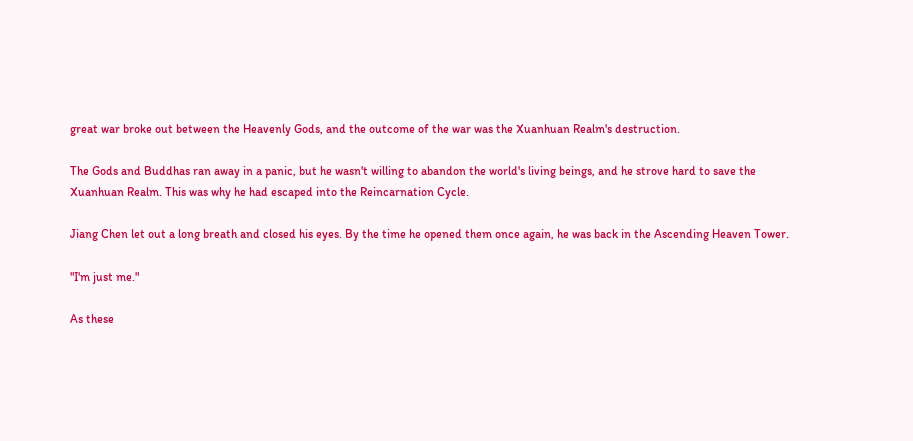great war broke out between the Heavenly Gods, and the outcome of the war was the Xuanhuan Realm's destruction.

The Gods and Buddhas ran away in a panic, but he wasn't willing to abandon the world's living beings, and he strove hard to save the Xuanhuan Realm. This was why he had escaped into the Reincarnation Cycle.

Jiang Chen let out a long breath and closed his eyes. By the time he opened them once again, he was back in the Ascending Heaven Tower.

"I'm just me."

As these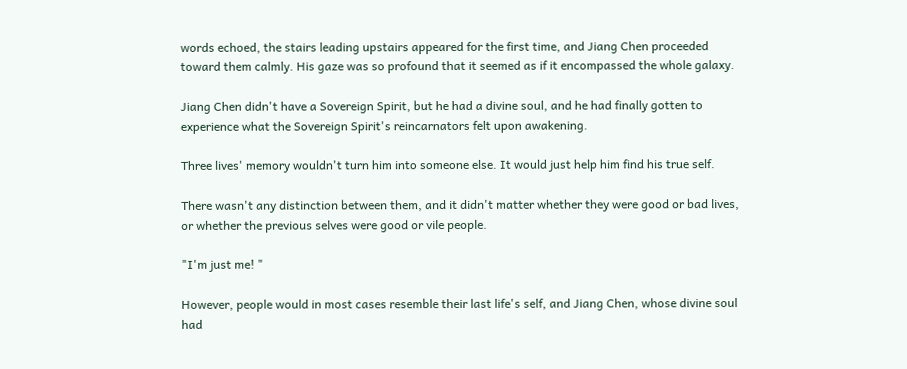words echoed, the stairs leading upstairs appeared for the first time, and Jiang Chen proceeded toward them calmly. His gaze was so profound that it seemed as if it encompassed the whole galaxy.

Jiang Chen didn't have a Sovereign Spirit, but he had a divine soul, and he had finally gotten to experience what the Sovereign Spirit's reincarnators felt upon awakening.

Three lives' memory wouldn't turn him into someone else. It would just help him find his true self.

There wasn't any distinction between them, and it didn't matter whether they were good or bad lives, or whether the previous selves were good or vile people.

"I'm just me! "

However, people would in most cases resemble their last life's self, and Jiang Chen, whose divine soul had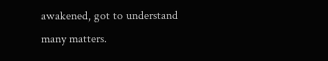awakened, got to understand many matters.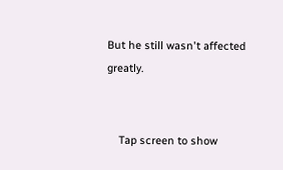But he still wasn't affected greatly.


    Tap screen to show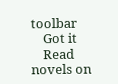toolbar
    Got it
    Read novels on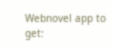Webnovel app to get: